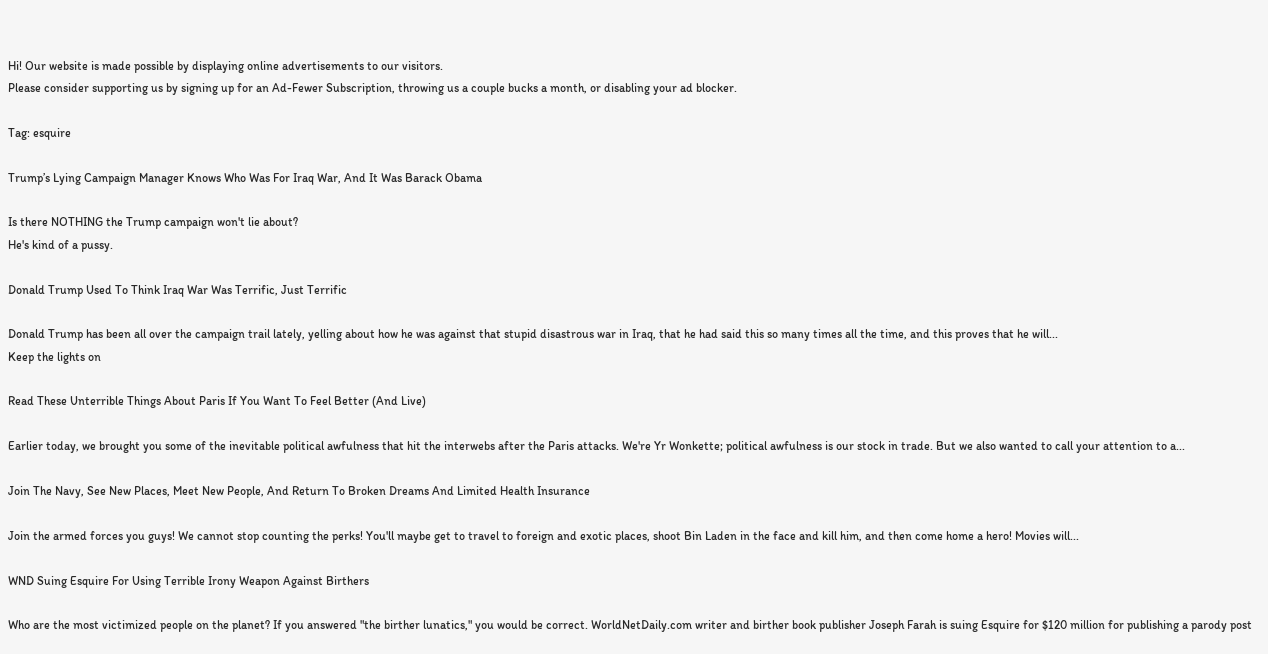Hi! Our website is made possible by displaying online advertisements to our visitors.
Please consider supporting us by signing up for an Ad-Fewer Subscription, throwing us a couple bucks a month, or disabling your ad blocker.

Tag: esquire

Trump’s Lying Campaign Manager Knows Who Was For Iraq War, And It Was Barack Obama

Is there NOTHING the Trump campaign won't lie about?
He's kind of a pussy.

Donald Trump Used To Think Iraq War Was Terrific, Just Terrific

Donald Trump has been all over the campaign trail lately, yelling about how he was against that stupid disastrous war in Iraq, that he had said this so many times all the time, and this proves that he will...
Keep the lights on

Read These Unterrible Things About Paris If You Want To Feel Better (And Live)

Earlier today, we brought you some of the inevitable political awfulness that hit the interwebs after the Paris attacks. We're Yr Wonkette; political awfulness is our stock in trade. But we also wanted to call your attention to a...

Join The Navy, See New Places, Meet New People, And Return To Broken Dreams And Limited Health Insurance

Join the armed forces you guys! We cannot stop counting the perks! You'll maybe get to travel to foreign and exotic places, shoot Bin Laden in the face and kill him, and then come home a hero! Movies will...

WND Suing Esquire For Using Terrible Irony Weapon Against Birthers

Who are the most victimized people on the planet? If you answered "the birther lunatics," you would be correct. WorldNetDaily.com writer and birther book publisher Joseph Farah is suing Esquire for $120 million for publishing a parody post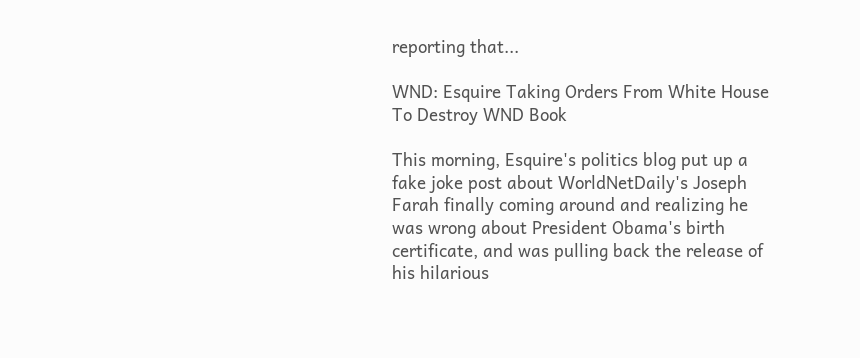reporting that...

WND: Esquire Taking Orders From White House To Destroy WND Book

This morning, Esquire's politics blog put up a fake joke post about WorldNetDaily's Joseph Farah finally coming around and realizing he was wrong about President Obama's birth certificate, and was pulling back the release of his hilarious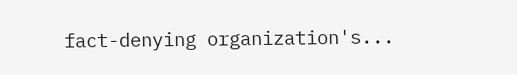fact-denying organization's...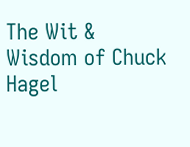The Wit & Wisdom of Chuck Hagel